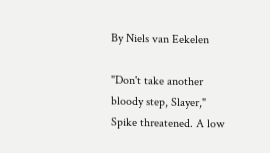By Niels van Eekelen

"Don't take another bloody step, Slayer," Spike threatened. A low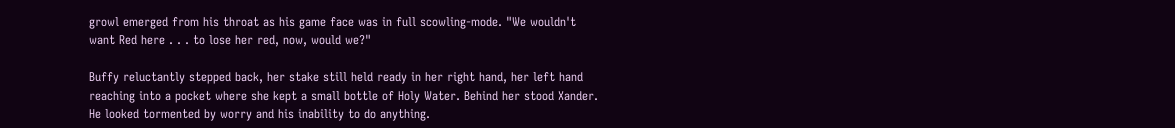growl emerged from his throat as his game face was in full scowling-mode. "We wouldn't want Red here . . . to lose her red, now, would we?"

Buffy reluctantly stepped back, her stake still held ready in her right hand, her left hand reaching into a pocket where she kept a small bottle of Holy Water. Behind her stood Xander. He looked tormented by worry and his inability to do anything.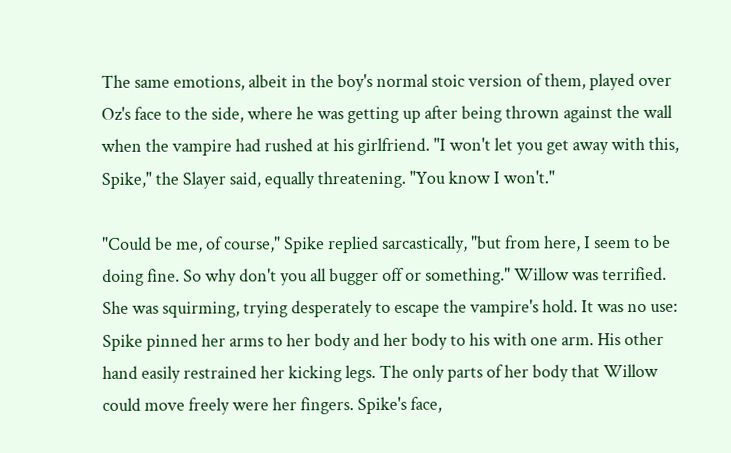The same emotions, albeit in the boy's normal stoic version of them, played over Oz's face to the side, where he was getting up after being thrown against the wall when the vampire had rushed at his girlfriend. "I won't let you get away with this, Spike," the Slayer said, equally threatening. "You know I won't."

"Could be me, of course," Spike replied sarcastically, "but from here, I seem to be doing fine. So why don't you all bugger off or something." Willow was terrified. She was squirming, trying desperately to escape the vampire's hold. It was no use: Spike pinned her arms to her body and her body to his with one arm. His other hand easily restrained her kicking legs. The only parts of her body that Willow could move freely were her fingers. Spike's face,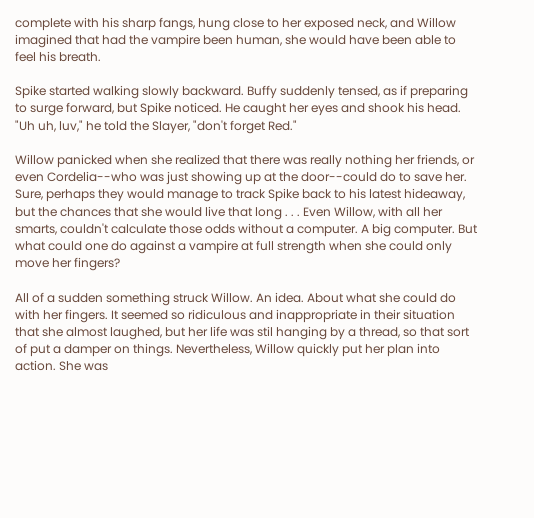complete with his sharp fangs, hung close to her exposed neck, and Willow imagined that had the vampire been human, she would have been able to feel his breath.

Spike started walking slowly backward. Buffy suddenly tensed, as if preparing to surge forward, but Spike noticed. He caught her eyes and shook his head. "Uh uh, luv," he told the Slayer, "don't forget Red."

Willow panicked when she realized that there was really nothing her friends, or even Cordelia--who was just showing up at the door--could do to save her. Sure, perhaps they would manage to track Spike back to his latest hideaway, but the chances that she would live that long . . . Even Willow, with all her smarts, couldn't calculate those odds without a computer. A big computer. But what could one do against a vampire at full strength when she could only move her fingers?

All of a sudden something struck Willow. An idea. About what she could do with her fingers. It seemed so ridiculous and inappropriate in their situation that she almost laughed, but her life was stil hanging by a thread, so that sort of put a damper on things. Nevertheless, Willow quickly put her plan into action. She was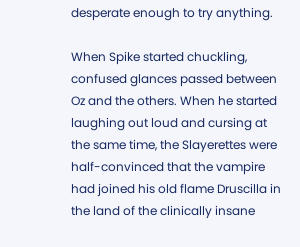desperate enough to try anything.

When Spike started chuckling, confused glances passed between Oz and the others. When he started laughing out loud and cursing at the same time, the Slayerettes were half-convinced that the vampire had joined his old flame Druscilla in the land of the clinically insane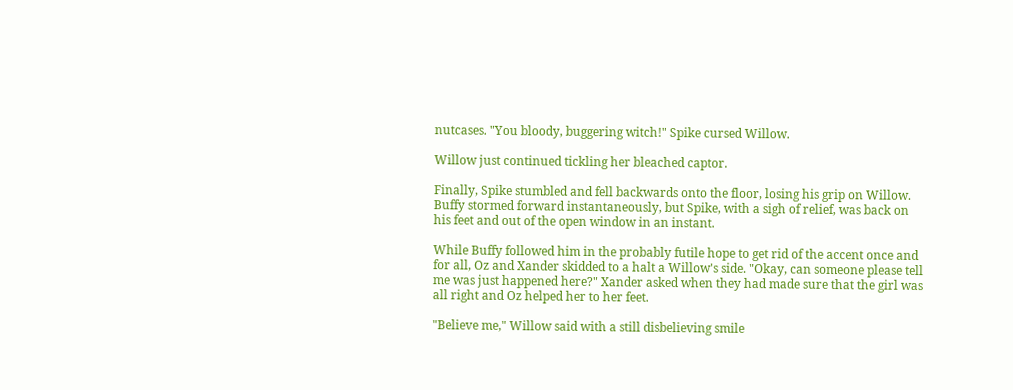nutcases. "You bloody, buggering witch!" Spike cursed Willow.

Willow just continued tickling her bleached captor.

Finally, Spike stumbled and fell backwards onto the floor, losing his grip on Willow. Buffy stormed forward instantaneously, but Spike, with a sigh of relief, was back on his feet and out of the open window in an instant.

While Buffy followed him in the probably futile hope to get rid of the accent once and for all, Oz and Xander skidded to a halt a Willow's side. "Okay, can someone please tell me was just happened here?" Xander asked when they had made sure that the girl was all right and Oz helped her to her feet.

"Believe me," Willow said with a still disbelieving smile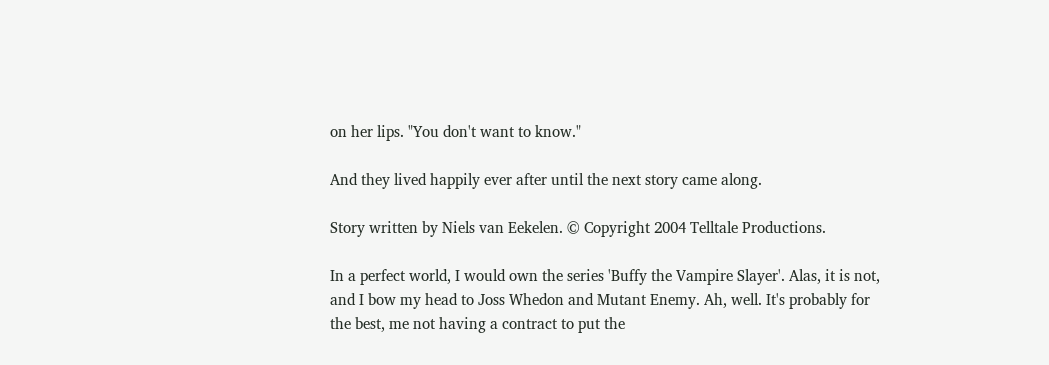on her lips. "You don't want to know."

And they lived happily ever after until the next story came along.

Story written by Niels van Eekelen. © Copyright 2004 Telltale Productions.

In a perfect world, I would own the series 'Buffy the Vampire Slayer'. Alas, it is not, and I bow my head to Joss Whedon and Mutant Enemy. Ah, well. It's probably for the best, me not having a contract to put the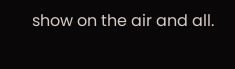show on the air and all.